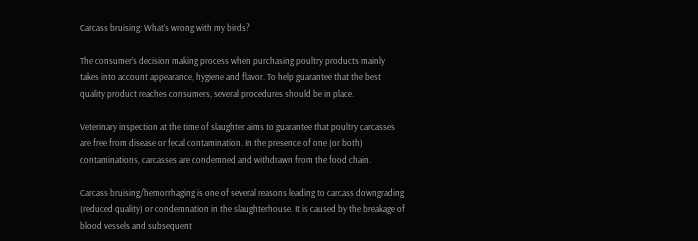Carcass bruising: What's wrong with my birds?

The consumer’s decision making process when purchasing poultry products mainly takes into account appearance, hygiene and flavor. To help guarantee that the best quality product reaches consumers, several procedures should be in place.

Veterinary inspection at the time of slaughter aims to guarantee that poultry carcasses are free from disease or fecal contamination. In the presence of one (or both) contaminations, carcasses are condemned and withdrawn from the food chain.

Carcass bruising/hemorrhaging is one of several reasons leading to carcass downgrading (reduced quality) or condemnation in the slaughterhouse. It is caused by the breakage of blood vessels and subsequent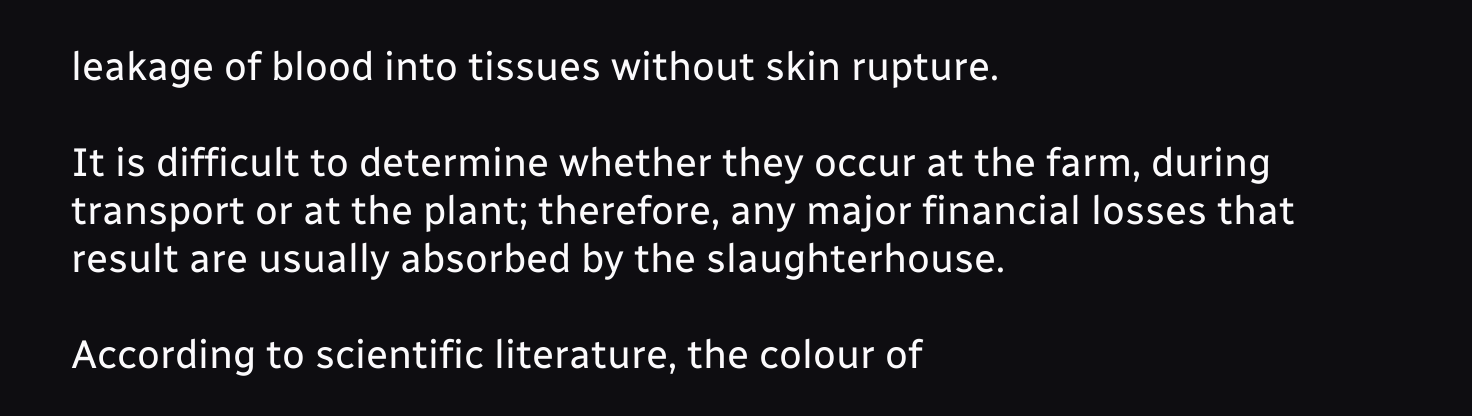leakage of blood into tissues without skin rupture.

It is difficult to determine whether they occur at the farm, during transport or at the plant; therefore, any major financial losses that result are usually absorbed by the slaughterhouse.

According to scientific literature, the colour of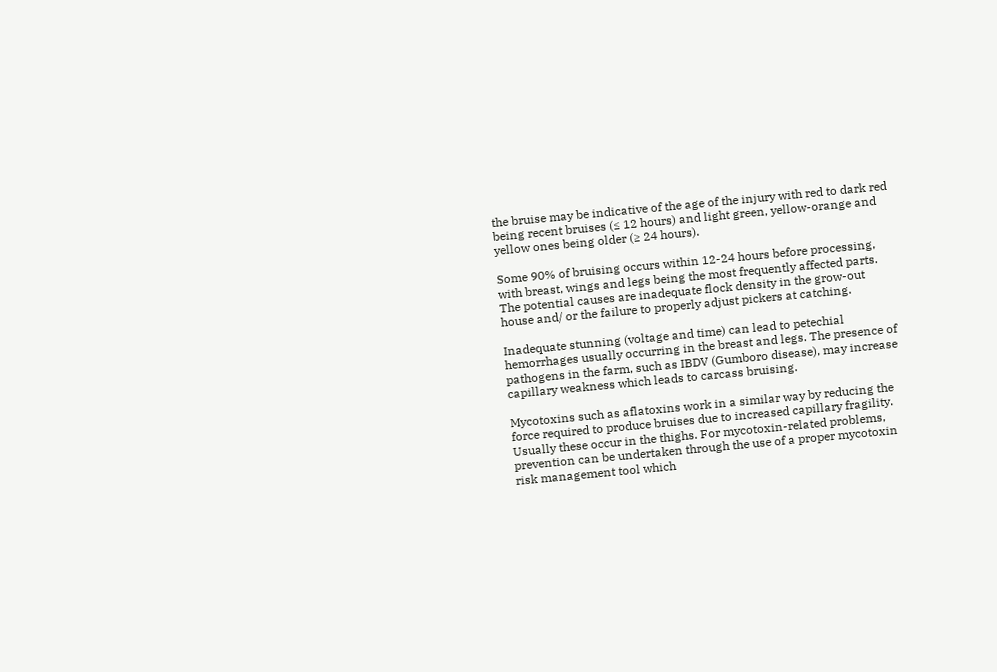the bruise may be indicative of the age of the injury with red to dark red being recent bruises (≤ 12 hours) and light green, yellow-orange and yellow ones being older (≥ 24 hours).

Some 90% of bruising occurs within 12-24 hours before processing, with breast, wings and legs being the most frequently affected parts. The potential causes are inadequate flock density in the grow-out house and/ or the failure to properly adjust pickers at catching.

Inadequate stunning (voltage and time) can lead to petechial hemorrhages usually occurring in the breast and legs. The presence of pathogens in the farm, such as IBDV (Gumboro disease), may increase capillary weakness which leads to carcass bruising.

Mycotoxins such as aflatoxins work in a similar way by reducing the force required to produce bruises due to increased capillary fragility. Usually these occur in the thighs. For mycotoxin-related problems, prevention can be undertaken through the use of a proper mycotoxin risk management tool which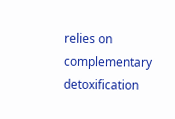relies on complementary detoxification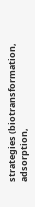strategies (biotransformation, adsorption,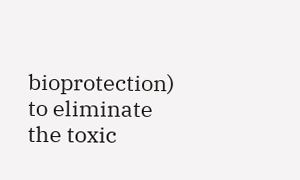bioprotection) to eliminate the toxic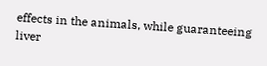effects in the animals, while guaranteeing liver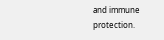and immune protection.